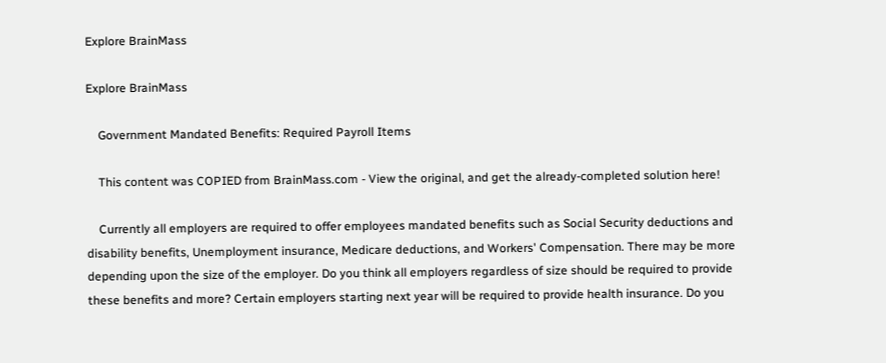Explore BrainMass

Explore BrainMass

    Government Mandated Benefits: Required Payroll Items

    This content was COPIED from BrainMass.com - View the original, and get the already-completed solution here!

    Currently all employers are required to offer employees mandated benefits such as Social Security deductions and disability benefits, Unemployment insurance, Medicare deductions, and Workers' Compensation. There may be more depending upon the size of the employer. Do you think all employers regardless of size should be required to provide these benefits and more? Certain employers starting next year will be required to provide health insurance. Do you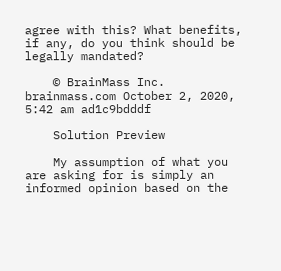agree with this? What benefits, if any, do you think should be legally mandated?

    © BrainMass Inc. brainmass.com October 2, 2020, 5:42 am ad1c9bdddf

    Solution Preview

    My assumption of what you are asking for is simply an informed opinion based on the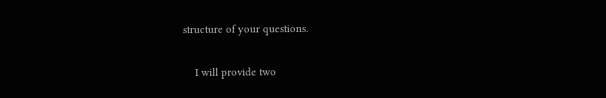structure of your questions.

    I will provide two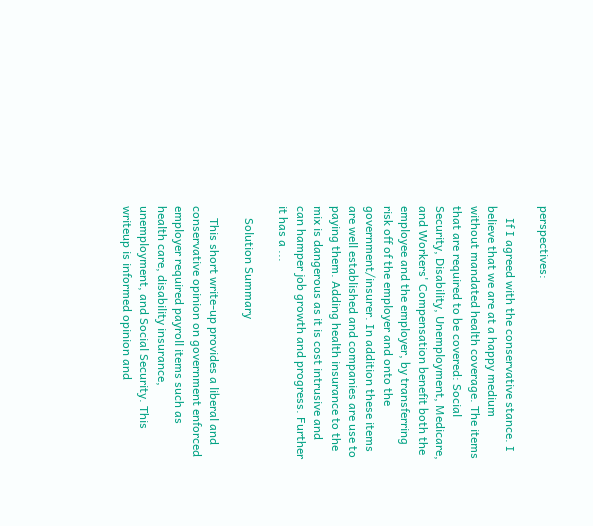perspectives:

    If I agreed with the conservative stance. I believe that we are at a happy medium without mandated health coverage. The items that are required to be covered: Social Security, Disability, Unemployment, Medicare, and Workers' Compensation benefit both the employee and the employer, by transferring risk off of the employer and onto the government/insurer. In addition these items are well established and companies are use to paying them. Adding health insurance to the mix is dangerous as it is cost intrusive and can hamper job growth and progress. Further it has a ...

    Solution Summary

    This short write-up provides a liberal and conservative opinion on government enforced employer required payroll items such as health care, disability insurance, unemployment, and Social Security. This writeup is informed opinion and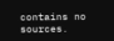contains no sources.